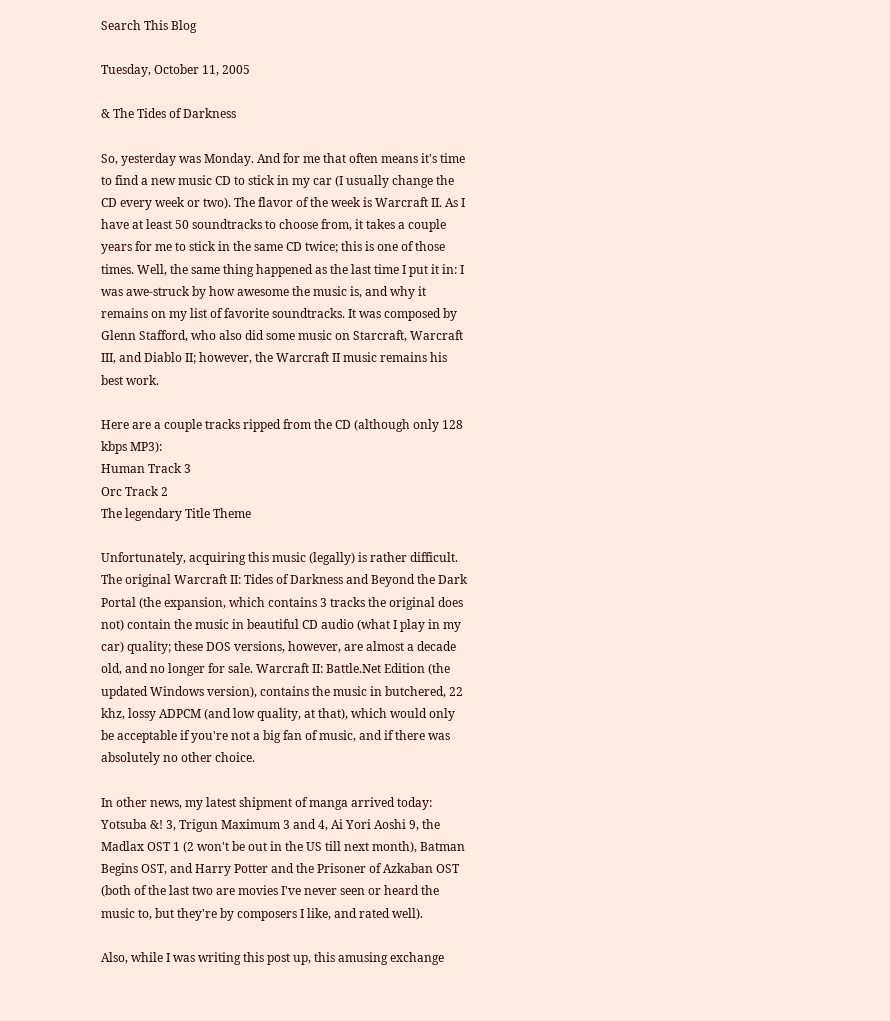Search This Blog

Tuesday, October 11, 2005

& The Tides of Darkness

So, yesterday was Monday. And for me that often means it's time to find a new music CD to stick in my car (I usually change the CD every week or two). The flavor of the week is Warcraft II. As I have at least 50 soundtracks to choose from, it takes a couple years for me to stick in the same CD twice; this is one of those times. Well, the same thing happened as the last time I put it in: I was awe-struck by how awesome the music is, and why it remains on my list of favorite soundtracks. It was composed by Glenn Stafford, who also did some music on Starcraft, Warcraft III, and Diablo II; however, the Warcraft II music remains his best work.

Here are a couple tracks ripped from the CD (although only 128 kbps MP3):
Human Track 3
Orc Track 2
The legendary Title Theme

Unfortunately, acquiring this music (legally) is rather difficult. The original Warcraft II: Tides of Darkness and Beyond the Dark Portal (the expansion, which contains 3 tracks the original does not) contain the music in beautiful CD audio (what I play in my car) quality; these DOS versions, however, are almost a decade old, and no longer for sale. Warcraft II: Battle.Net Edition (the updated Windows version), contains the music in butchered, 22 khz, lossy ADPCM (and low quality, at that), which would only be acceptable if you're not a big fan of music, and if there was absolutely no other choice.

In other news, my latest shipment of manga arrived today: Yotsuba &! 3, Trigun Maximum 3 and 4, Ai Yori Aoshi 9, the Madlax OST 1 (2 won't be out in the US till next month), Batman Begins OST, and Harry Potter and the Prisoner of Azkaban OST (both of the last two are movies I've never seen or heard the music to, but they're by composers I like, and rated well).

Also, while I was writing this post up, this amusing exchange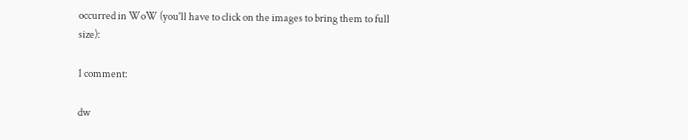occurred in WoW (you'll have to click on the images to bring them to full size):

1 comment:

dw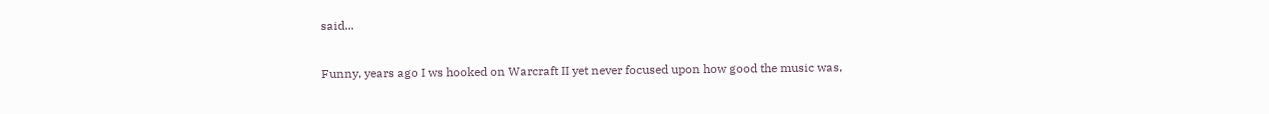said...

Funny, years ago I ws hooked on Warcraft II yet never focused upon how good the music was,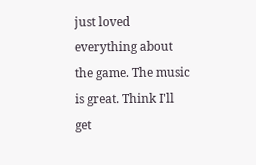just loved everything about the game. The music is great. Think I'll get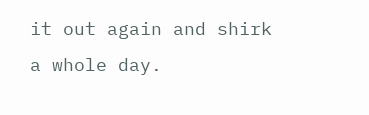it out again and shirk a whole day.